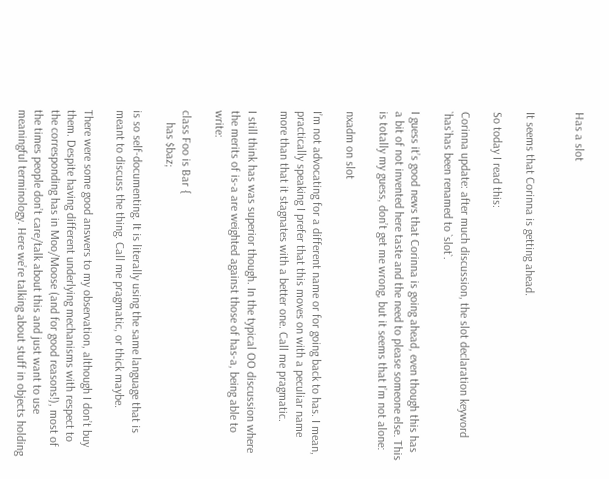Has a slot


It seems that Corinna is getting ahead.

So today I read this:

Corinna update: after much discussion, the slot declaration keyword `has`has been renamed to `slot`.

I guess it’s good news that Corinna is going ahead, even though this has a bit of not invented here taste and the need to please someone else. This is totally my guess, don’t get me wrong, but it seems that I’m not alone:

nxadm on slot

I’m not advocating for a different name or for going back to has. I mean, practically speaking I prefer that this moves on with a peculiar name more than that it stagnates with a better one. Call me pragmatic.

I still think has was superior though. In the typical OO discussion where the merits of is-a are weighted against those of has-a, being able to write:

class Foo is Bar {
    has $baz;

is so self-documenting. It is literally using the same language that is meant to discuss the thing. Call me pragmatic, or thick maybe.

There were some good answers to my observation, although I don’t buy them. Despite having different underlying mechanisms with respect to the corresponding has in Moo/Moose (and for good reasons!), most of the times people don’t care/talk about this and just want to use meaningful terminology. Here we’re talking about stuff in objects holding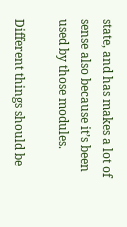state, and has makes a lot of sense also because it’s been used by those modules.

Different things should be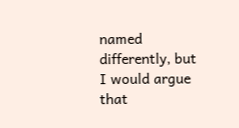named differently, but I would argue that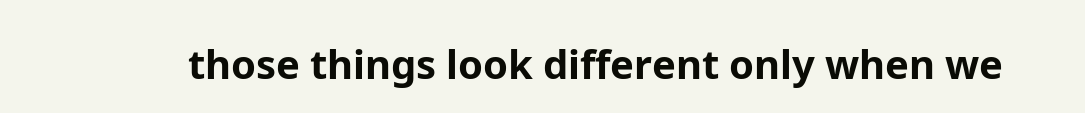those things look different only when we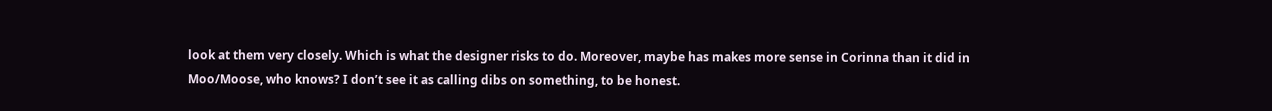look at them very closely. Which is what the designer risks to do. Moreover, maybe has makes more sense in Corinna than it did in Moo/Moose, who knows? I don’t see it as calling dibs on something, to be honest.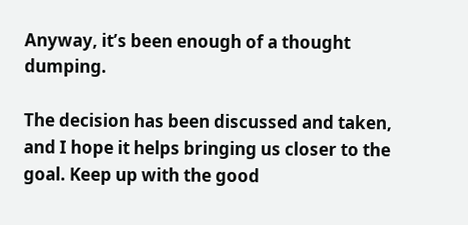Anyway, it’s been enough of a thought dumping.

The decision has been discussed and taken, and I hope it helps bringing us closer to the goal. Keep up with the good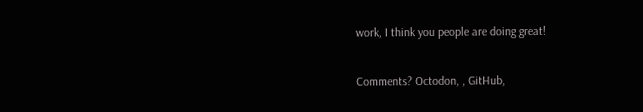work, I think you people are doing great!

Comments? Octodon, , GitHub,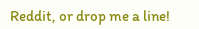Reddit, or drop me a line!